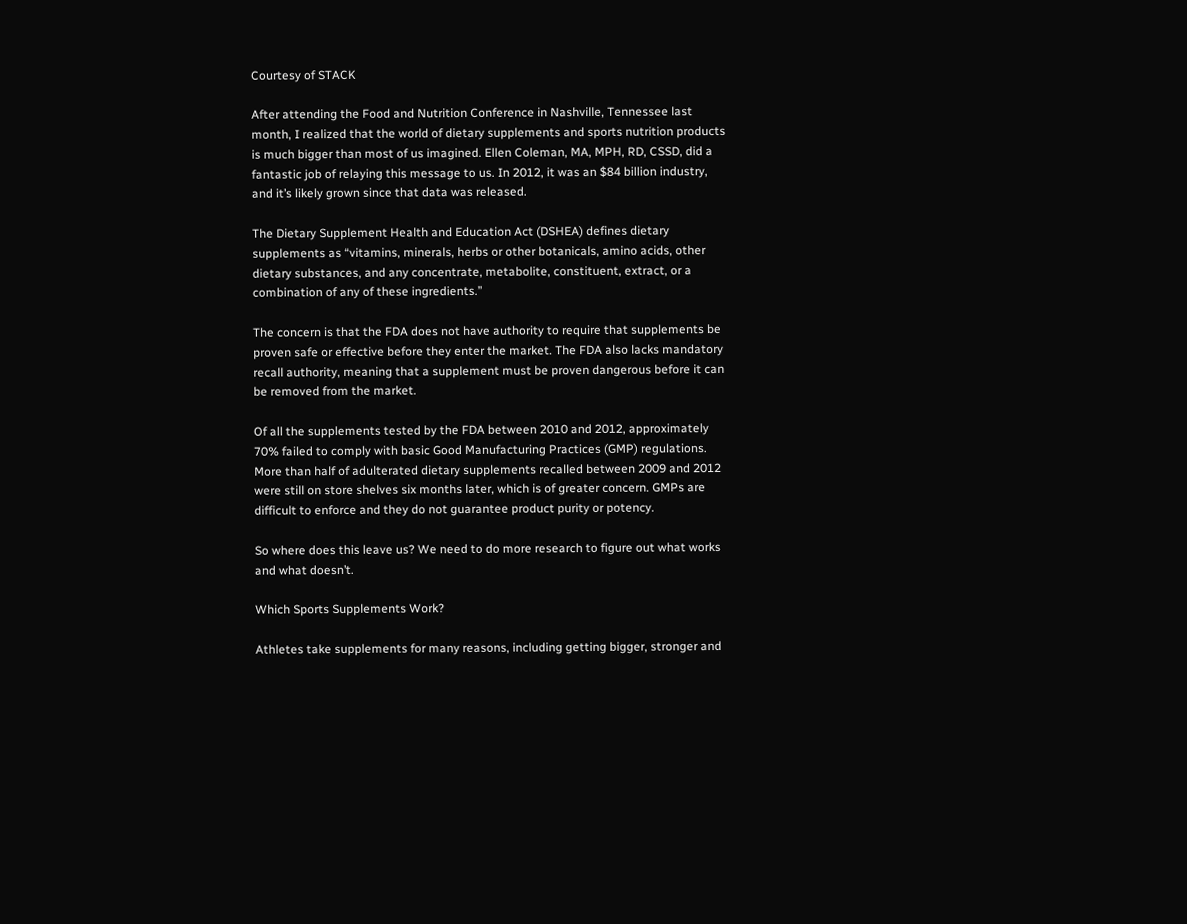Courtesy of STACK

After attending the Food and Nutrition Conference in Nashville, Tennessee last month, I realized that the world of dietary supplements and sports nutrition products is much bigger than most of us imagined. Ellen Coleman, MA, MPH, RD, CSSD, did a fantastic job of relaying this message to us. In 2012, it was an $84 billion industry, and it’s likely grown since that data was released.

The Dietary Supplement Health and Education Act (DSHEA) defines dietary supplements as “vitamins, minerals, herbs or other botanicals, amino acids, other dietary substances, and any concentrate, metabolite, constituent, extract, or a combination of any of these ingredients.”

The concern is that the FDA does not have authority to require that supplements be proven safe or effective before they enter the market. The FDA also lacks mandatory recall authority, meaning that a supplement must be proven dangerous before it can be removed from the market.

Of all the supplements tested by the FDA between 2010 and 2012, approximately 70% failed to comply with basic Good Manufacturing Practices (GMP) regulations. More than half of adulterated dietary supplements recalled between 2009 and 2012 were still on store shelves six months later, which is of greater concern. GMPs are difficult to enforce and they do not guarantee product purity or potency.

So where does this leave us? We need to do more research to figure out what works and what doesn’t.

Which Sports Supplements Work?

Athletes take supplements for many reasons, including getting bigger, stronger and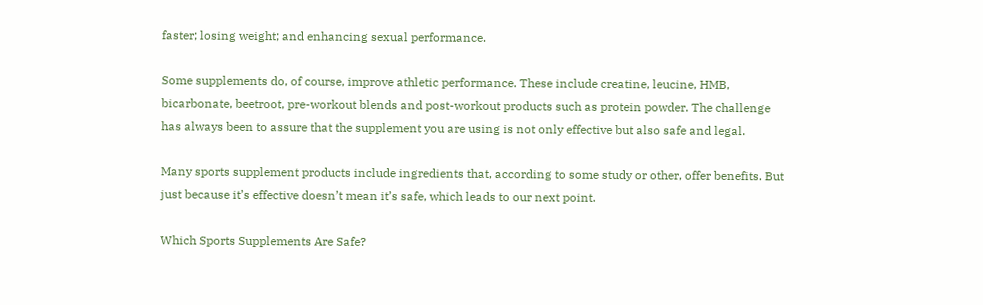faster; losing weight; and enhancing sexual performance.

Some supplements do, of course, improve athletic performance. These include creatine, leucine, HMB, bicarbonate, beetroot, pre-workout blends and post-workout products such as protein powder. The challenge has always been to assure that the supplement you are using is not only effective but also safe and legal.

Many sports supplement products include ingredients that, according to some study or other, offer benefits. But just because it’s effective doesn’t mean it’s safe, which leads to our next point.

Which Sports Supplements Are Safe?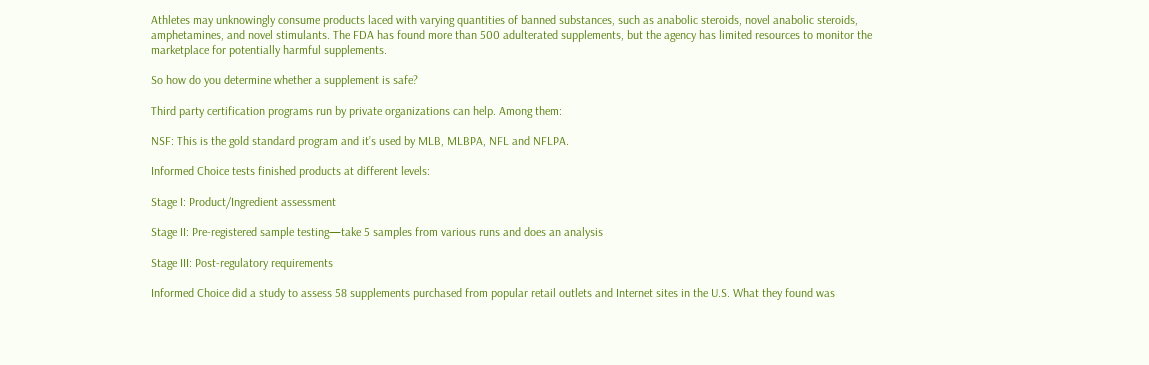Athletes may unknowingly consume products laced with varying quantities of banned substances, such as anabolic steroids, novel anabolic steroids, amphetamines, and novel stimulants. The FDA has found more than 500 adulterated supplements, but the agency has limited resources to monitor the marketplace for potentially harmful supplements.

So how do you determine whether a supplement is safe?

Third party certification programs run by private organizations can help. Among them:

NSF: This is the gold standard program and it’s used by MLB, MLBPA, NFL and NFLPA.

Informed Choice tests finished products at different levels:

Stage I: Product/Ingredient assessment

Stage II: Pre-registered sample testing—take 5 samples from various runs and does an analysis

Stage III: Post-regulatory requirements

Informed Choice did a study to assess 58 supplements purchased from popular retail outlets and Internet sites in the U.S. What they found was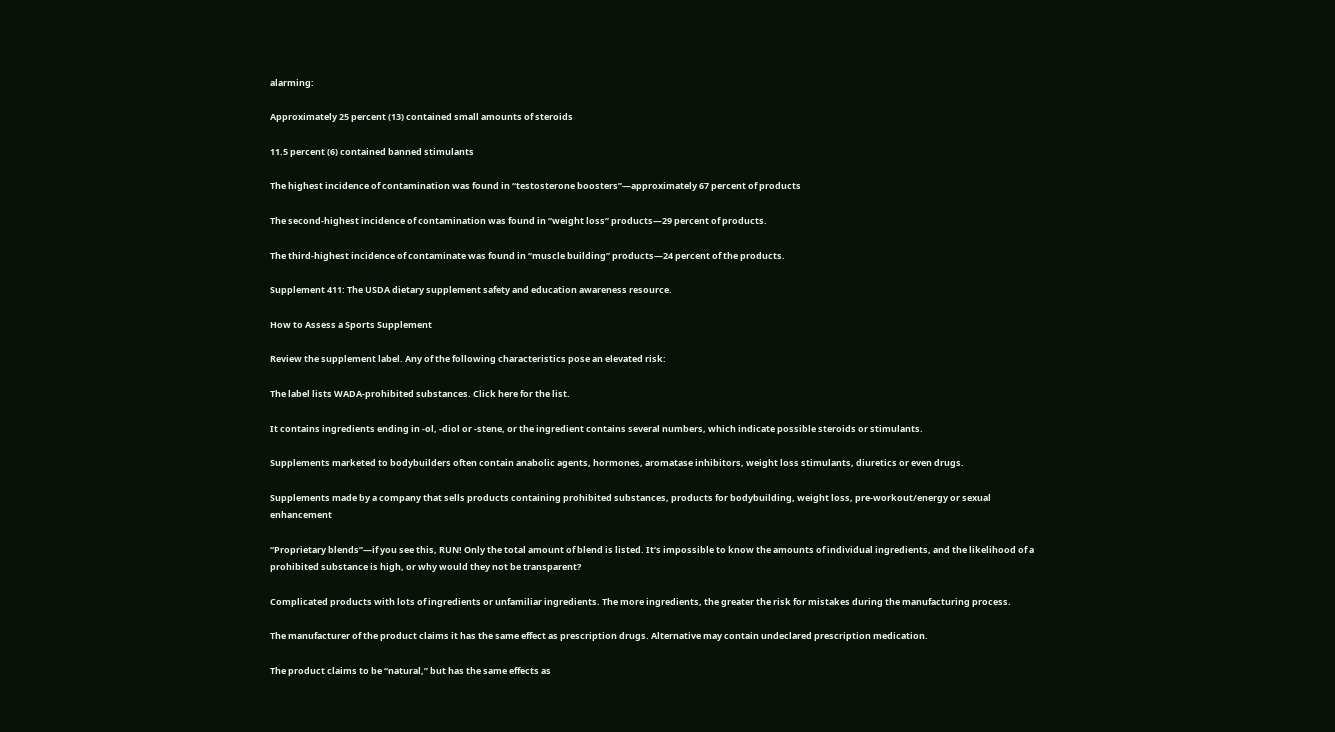alarming:

Approximately 25 percent (13) contained small amounts of steroids

11.5 percent (6) contained banned stimulants

The highest incidence of contamination was found in “testosterone boosters”—approximately 67 percent of products

The second-highest incidence of contamination was found in “weight loss” products—29 percent of products.

The third-highest incidence of contaminate was found in “muscle building” products—24 percent of the products.

Supplement 411: The USDA dietary supplement safety and education awareness resource.

How to Assess a Sports Supplement

Review the supplement label. Any of the following characteristics pose an elevated risk:

The label lists WADA-prohibited substances. Click here for the list.

It contains ingredients ending in -ol, -diol or -stene, or the ingredient contains several numbers, which indicate possible steroids or stimulants.

Supplements marketed to bodybuilders often contain anabolic agents, hormones, aromatase inhibitors, weight loss stimulants, diuretics or even drugs.

Supplements made by a company that sells products containing prohibited substances, products for bodybuilding, weight loss, pre-workout/energy or sexual enhancement

“Proprietary blends”—if you see this, RUN! Only the total amount of blend is listed. It’s impossible to know the amounts of individual ingredients, and the likelihood of a prohibited substance is high, or why would they not be transparent?

Complicated products with lots of ingredients or unfamiliar ingredients. The more ingredients, the greater the risk for mistakes during the manufacturing process.

The manufacturer of the product claims it has the same effect as prescription drugs. Alternative may contain undeclared prescription medication.

The product claims to be “natural,” but has the same effects as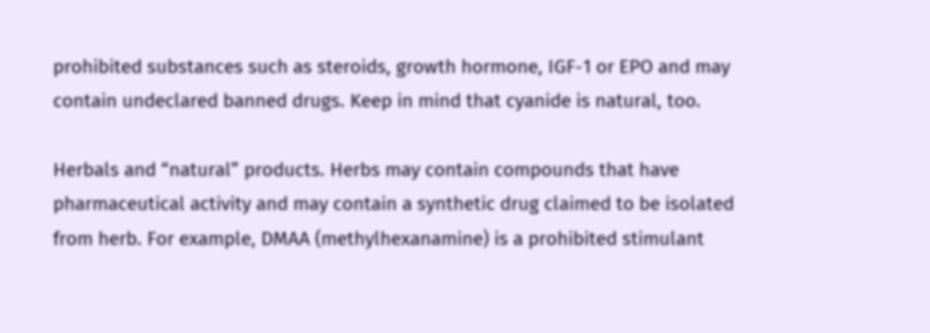prohibited substances such as steroids, growth hormone, IGF-1 or EPO and may contain undeclared banned drugs. Keep in mind that cyanide is natural, too.

Herbals and “natural” products. Herbs may contain compounds that have pharmaceutical activity and may contain a synthetic drug claimed to be isolated from herb. For example, DMAA (methylhexanamine) is a prohibited stimulant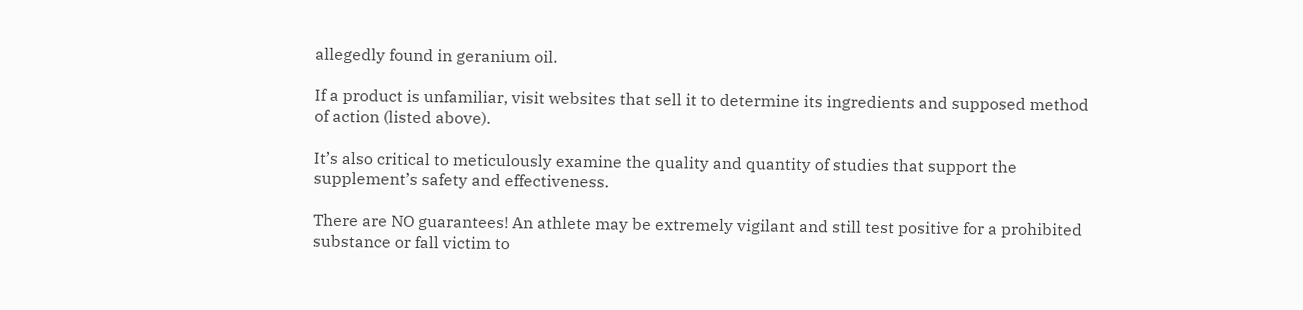allegedly found in geranium oil.

If a product is unfamiliar, visit websites that sell it to determine its ingredients and supposed method of action (listed above).

It’s also critical to meticulously examine the quality and quantity of studies that support the supplement’s safety and effectiveness.

There are NO guarantees! An athlete may be extremely vigilant and still test positive for a prohibited substance or fall victim to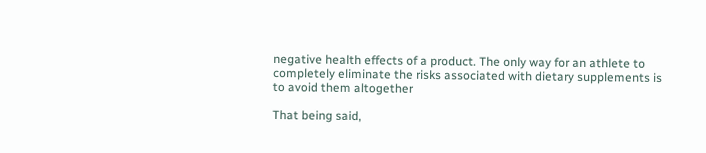negative health effects of a product. The only way for an athlete to completely eliminate the risks associated with dietary supplements is to avoid them altogether

That being said,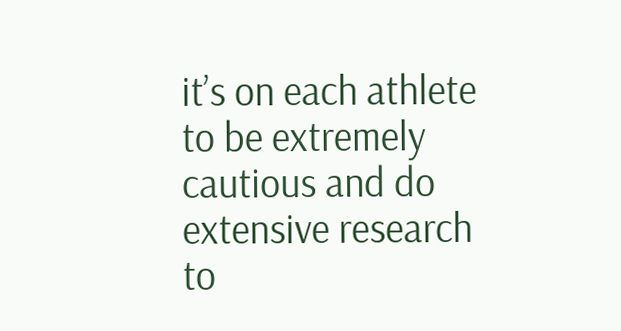it’s on each athlete to be extremely cautious and do extensive research to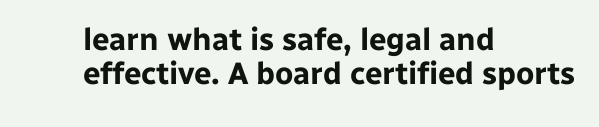learn what is safe, legal and effective. A board certified sports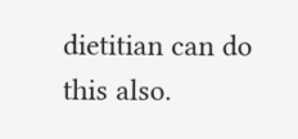dietitian can do this also.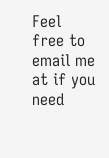Feel free to email me at if you need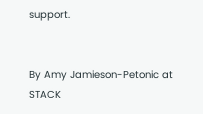support.


By Amy Jamieson-Petonic at STACK